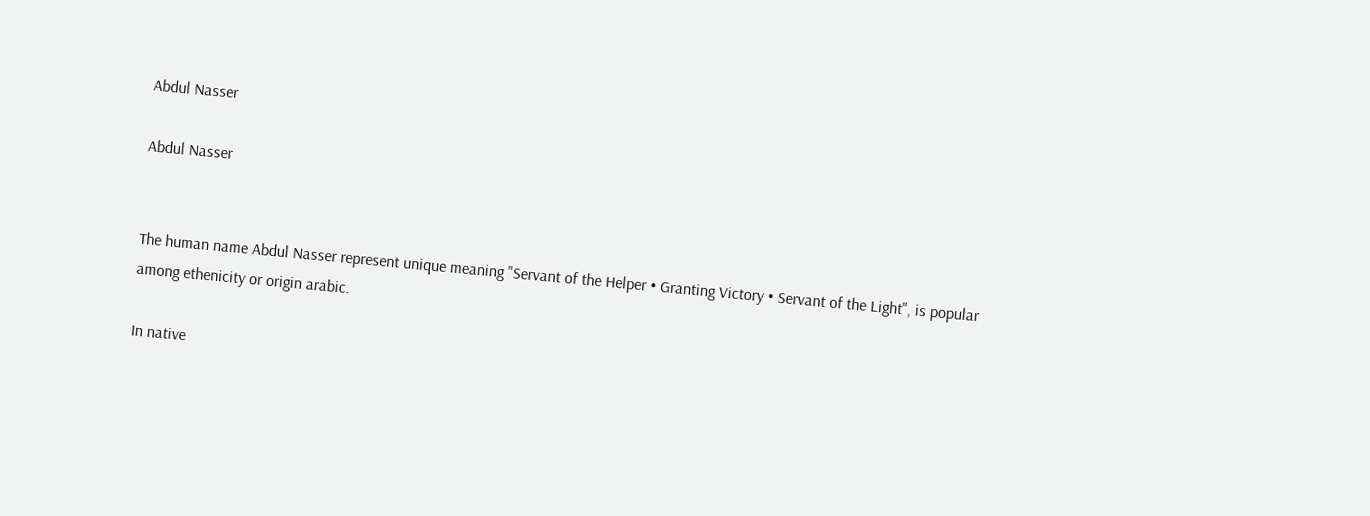Abdul Nasser

Abdul Nasser


The human name Abdul Nasser represent unique meaning "Servant of the Helper • Granting Victory • Servant of the Light", is popular among ethenicity or origin arabic.

In native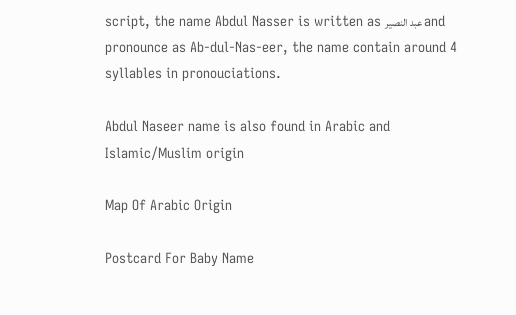script, the name Abdul Nasser is written as عبد النصیر and pronounce as Ab-dul-Nas-eer, the name contain around 4 syllables in pronouciations.

Abdul Naseer name is also found in Arabic and Islamic/Muslim origin

Map Of Arabic Origin

Postcard For Baby Name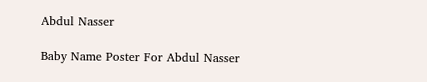Abdul Nasser

Baby Name Poster For Abdul Nasser